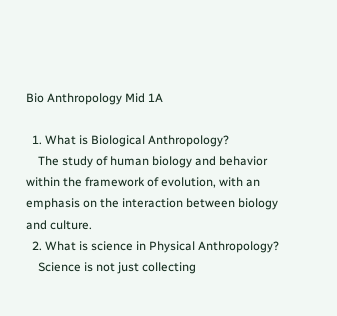Bio Anthropology Mid 1A

  1. What is Biological Anthropology?
    The study of human biology and behavior within the framework of evolution, with an emphasis on the interaction between biology and culture.
  2. What is science in Physical Anthropology?
    Science is not just collecting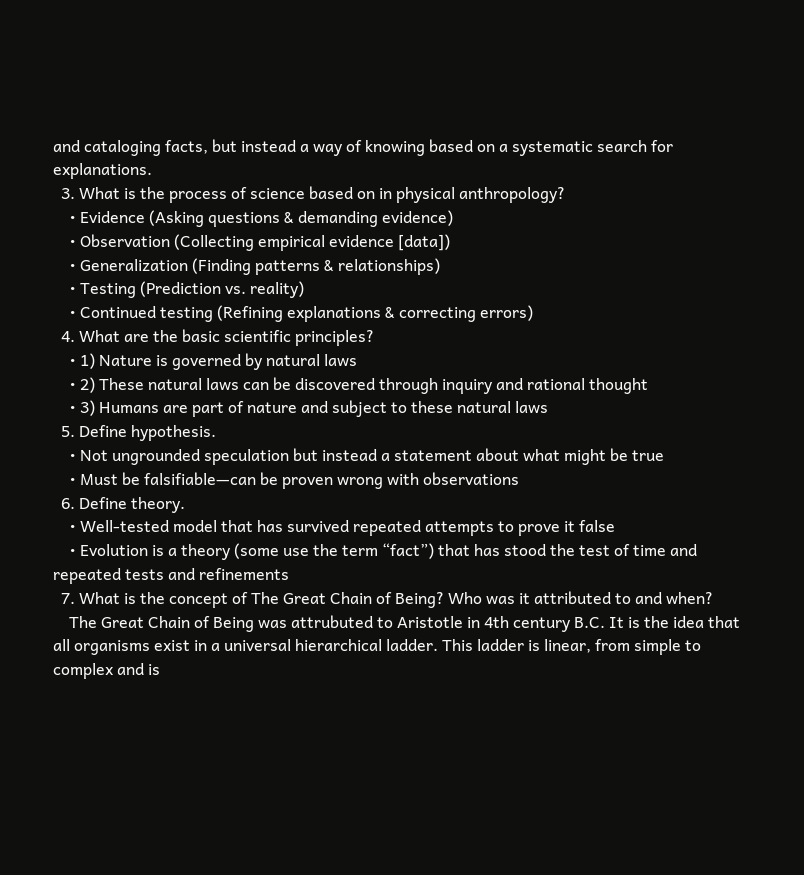and cataloging facts, but instead a way of knowing based on a systematic search for explanations.
  3. What is the process of science based on in physical anthropology?
    • Evidence (Asking questions & demanding evidence)
    • Observation (Collecting empirical evidence [data])
    • Generalization (Finding patterns & relationships)
    • Testing (Prediction vs. reality)
    • Continued testing (Refining explanations & correcting errors)
  4. What are the basic scientific principles?
    • 1) Nature is governed by natural laws
    • 2) These natural laws can be discovered through inquiry and rational thought
    • 3) Humans are part of nature and subject to these natural laws
  5. Define hypothesis.
    • Not ungrounded speculation but instead a statement about what might be true
    • Must be falsifiable—can be proven wrong with observations
  6. Define theory.
    • Well-tested model that has survived repeated attempts to prove it false
    • Evolution is a theory (some use the term “fact”) that has stood the test of time and repeated tests and refinements
  7. What is the concept of The Great Chain of Being? Who was it attributed to and when?
    The Great Chain of Being was attrubuted to Aristotle in 4th century B.C. It is the idea that all organisms exist in a universal hierarchical ladder. This ladder is linear, from simple to complex and is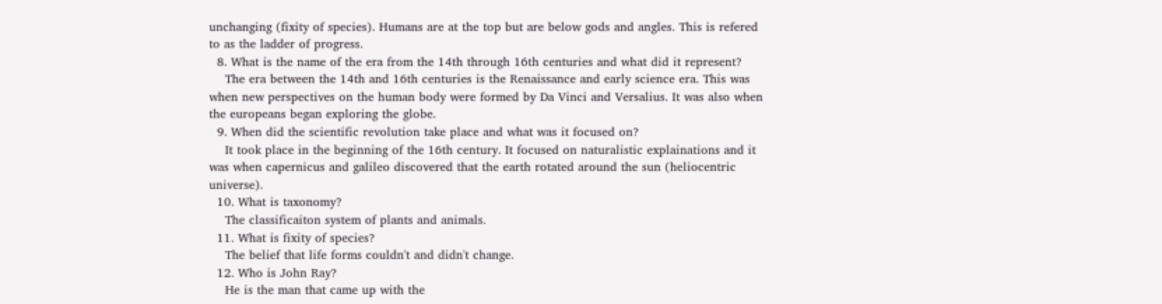unchanging (fixity of species). Humans are at the top but are below gods and angles. This is refered to as the ladder of progress.
  8. What is the name of the era from the 14th through 16th centuries and what did it represent?
    The era between the 14th and 16th centuries is the Renaissance and early science era. This was when new perspectives on the human body were formed by Da Vinci and Versalius. It was also when the europeans began exploring the globe.
  9. When did the scientific revolution take place and what was it focused on?
    It took place in the beginning of the 16th century. It focused on naturalistic explainations and it was when capernicus and galileo discovered that the earth rotated around the sun (heliocentric universe).
  10. What is taxonomy?
    The classificaiton system of plants and animals.
  11. What is fixity of species?
    The belief that life forms couldn't and didn't change.
  12. Who is John Ray?
    He is the man that came up with the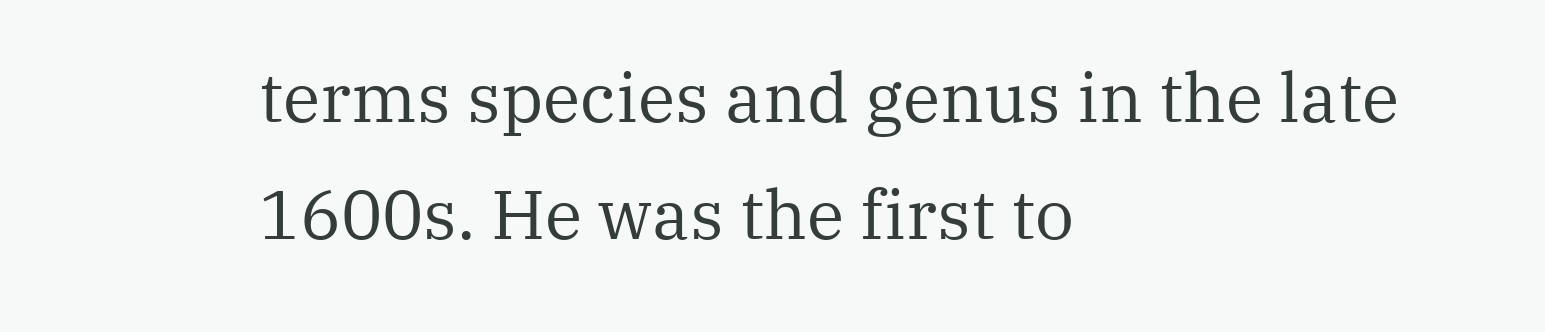terms species and genus in the late 1600s. He was the first to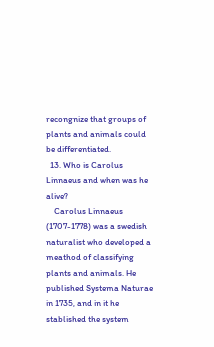recongnize that groups of plants and animals could be differentiated.
  13. Who is Carolus Linnaeus and when was he alive?
    Carolus Linnaeus (1707-1778) was a swedish naturalist who developed a meathod of classifying plants and animals. He published Systema Naturae in 1735, and in it he stablished the system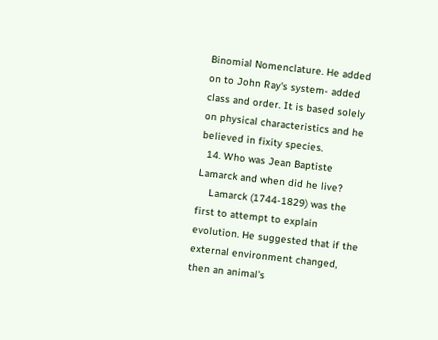Binomial Nomenclature. He added on to John Ray's system- added class and order. It is based solely on physical characteristics and he believed in fixity species.
  14. Who was Jean Baptiste Lamarck and when did he live?
    Lamarck (1744-1829) was the first to attempt to explain evolution. He suggested that if the external environment changed, then an animal's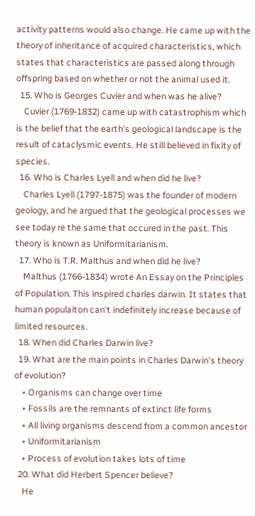activity patterns would also change. He came up with the theory of inheritance of acquired characteristics, which states that characteristics are passed along through offspring based on whether or not the animal used it.
  15. Who is Georges Cuvier and when was he alive?
    Cuvier (1769-1832) came up with catastrophism which is the belief that the earth's geological landscape is the result of cataclysmic events. He still believed in fixity of species.
  16. Who is Charles Lyell and when did he live?
    Charles Lyell (1797-1875) was the founder of modern geology, and he argued that the geological processes we see today re the same that occured in the past. This theory is known as Uniformitarianism.
  17. Who is T.R. Malthus and when did he live?
    Malthus (1766-1834) wrote An Essay on the Principles of Population. This inspired charles darwin. It states that human populaiton can't indefinitely increase because of limited resources.
  18. When did Charles Darwin live?
  19. What are the main points in Charles Darwin's theory of evolution?
    • Organisms can change over time
    • Fossils are the remnants of extinct life forms
    • All living organisms descend from a common ancestor
    • Uniformitarianism
    • Process of evolution takes lots of time
  20. What did Herbert Spencer believe?
    He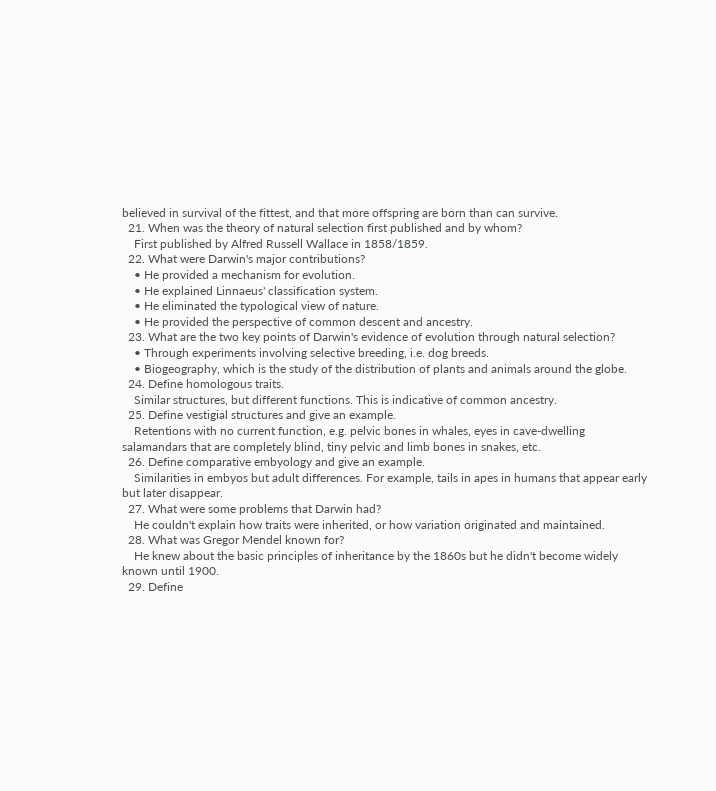believed in survival of the fittest, and that more offspring are born than can survive.
  21. When was the theory of natural selection first published and by whom?
    First published by Alfred Russell Wallace in 1858/1859.
  22. What were Darwin's major contributions?
    • He provided a mechanism for evolution.
    • He explained Linnaeus' classification system.
    • He eliminated the typological view of nature.
    • He provided the perspective of common descent and ancestry.
  23. What are the two key points of Darwin's evidence of evolution through natural selection?
    • Through experiments involving selective breeding, i.e. dog breeds.
    • Biogeography, which is the study of the distribution of plants and animals around the globe.
  24. Define homologous traits.
    Similar structures, but different functions. This is indicative of common ancestry.
  25. Define vestigial structures and give an example.
    Retentions with no current function, e.g. pelvic bones in whales, eyes in cave-dwelling salamandars that are completely blind, tiny pelvic and limb bones in snakes, etc.
  26. Define comparative embyology and give an example.
    Similarities in embyos but adult differences. For example, tails in apes in humans that appear early but later disappear.
  27. What were some problems that Darwin had?
    He couldn't explain how traits were inherited, or how variation originated and maintained.
  28. What was Gregor Mendel known for?
    He knew about the basic principles of inheritance by the 1860s but he didn't become widely known until 1900.
  29. Define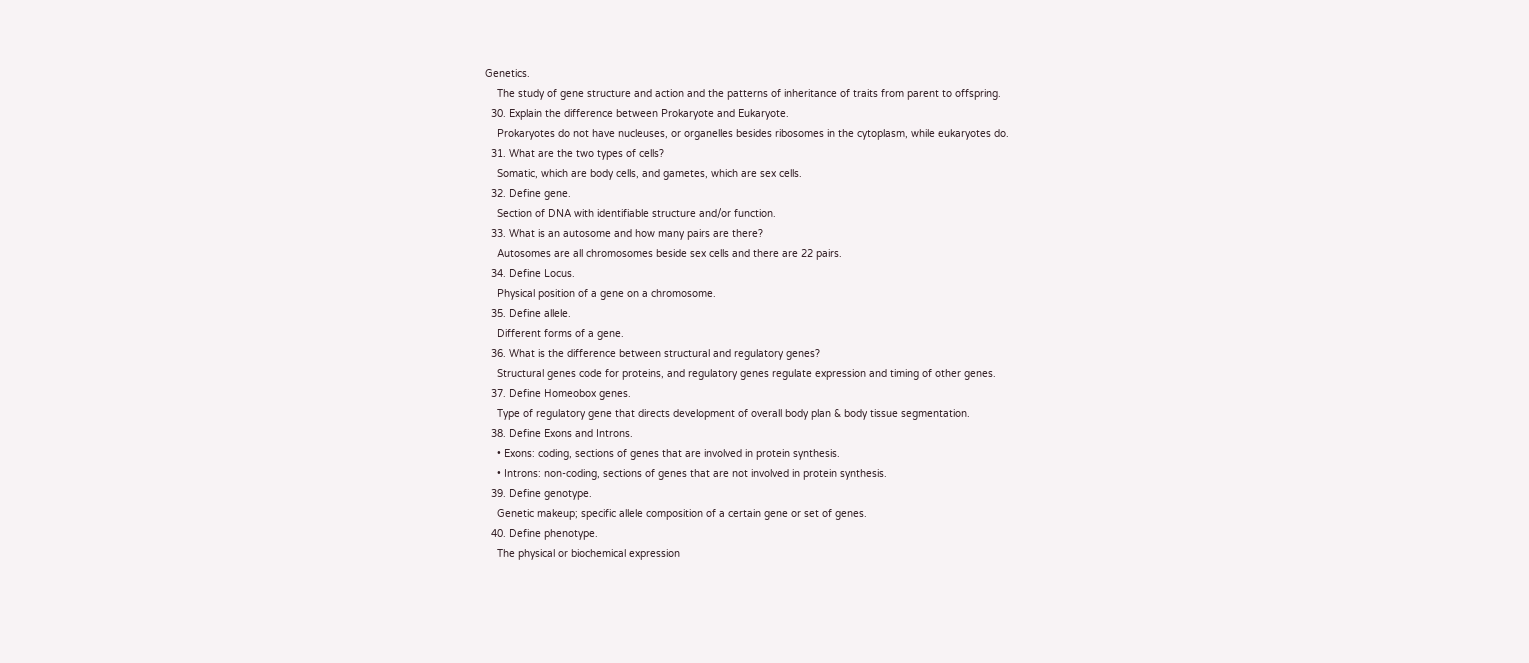Genetics.
    The study of gene structure and action and the patterns of inheritance of traits from parent to offspring.
  30. Explain the difference between Prokaryote and Eukaryote.
    Prokaryotes do not have nucleuses, or organelles besides ribosomes in the cytoplasm, while eukaryotes do.
  31. What are the two types of cells?
    Somatic, which are body cells, and gametes, which are sex cells.
  32. Define gene.
    Section of DNA with identifiable structure and/or function.
  33. What is an autosome and how many pairs are there?
    Autosomes are all chromosomes beside sex cells and there are 22 pairs.
  34. Define Locus.
    Physical position of a gene on a chromosome.
  35. Define allele.
    Different forms of a gene.
  36. What is the difference between structural and regulatory genes?
    Structural genes code for proteins, and regulatory genes regulate expression and timing of other genes.
  37. Define Homeobox genes.
    Type of regulatory gene that directs development of overall body plan & body tissue segmentation.
  38. Define Exons and Introns.
    • Exons: coding, sections of genes that are involved in protein synthesis.
    • Introns: non-coding, sections of genes that are not involved in protein synthesis.
  39. Define genotype.
    Genetic makeup; specific allele composition of a certain gene or set of genes.
  40. Define phenotype.
    The physical or biochemical expression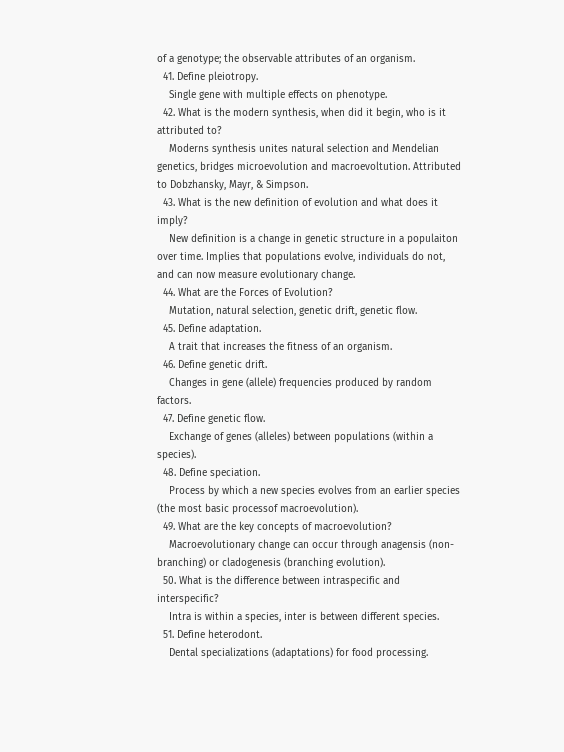of a genotype; the observable attributes of an organism.
  41. Define pleiotropy.
    Single gene with multiple effects on phenotype.
  42. What is the modern synthesis, when did it begin, who is it attributed to?
    Moderns synthesis unites natural selection and Mendelian genetics, bridges microevolution and macroevoltution. Attributed to Dobzhansky, Mayr, & Simpson.
  43. What is the new definition of evolution and what does it imply?
    New definition is a change in genetic structure in a populaiton over time. Implies that populations evolve, individuals do not, and can now measure evolutionary change.
  44. What are the Forces of Evolution?
    Mutation, natural selection, genetic drift, genetic flow.
  45. Define adaptation.
    A trait that increases the fitness of an organism.
  46. Define genetic drift.
    Changes in gene (allele) frequencies produced by random factors.
  47. Define genetic flow.
    Exchange of genes (alleles) between populations (within a species).
  48. Define speciation.
    Process by which a new species evolves from an earlier species (the most basic processof macroevolution).
  49. What are the key concepts of macroevolution?
    Macroevolutionary change can occur through anagensis (non-branching) or cladogenesis (branching evolution).
  50. What is the difference between intraspecific and interspecific?
    Intra is within a species, inter is between different species.
  51. Define heterodont.
    Dental specializations (adaptations) for food processing.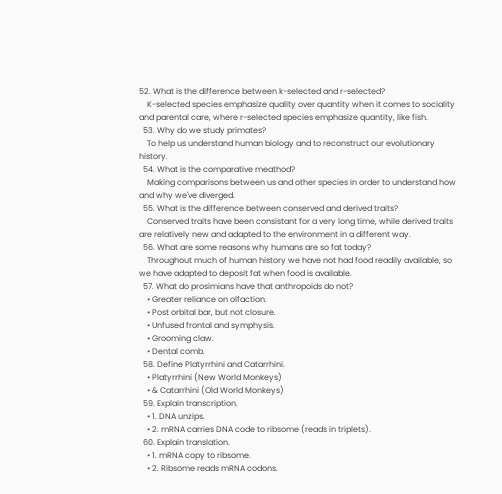52. What is the difference between k-selected and r-selected?
    K-selected species emphasize quality over quantity when it comes to sociality and parental care, where r-selected species emphasize quantity, like fish.
  53. Why do we study primates?
    To help us understand human biology and to reconstruct our evolutionary history.
  54. What is the comparative meathod?
    Making comparisons between us and other species in order to understand how and why we've diverged.
  55. What is the difference between conserved and derived traits?
    Conserved traits have been consistant for a very long time, while derived traits are relatively new and adapted to the environment in a different way.
  56. What are some reasons why humans are so fat today?
    Throughout much of human history we have not had food readily available, so we have adapted to deposit fat when food is available.
  57. What do prosimians have that anthropoids do not?
    • Greater reliance on olfaction.
    • Post orbital bar, but not closure.
    • Unfused frontal and symphysis.
    • Grooming claw.
    • Dental comb.
  58. Define Platyrrhini and Catarrhini.
    • Platyrrhini (New World Monkeys)
    • & Catarrhini (Old World Monkeys)
  59. Explain transcription.
    • 1. DNA unzips.
    • 2. mRNA carries DNA code to ribsome (reads in triplets).
  60. Explain translation.
    • 1. mRNA copy to ribsome.
    • 2. Ribsome reads mRNA codons.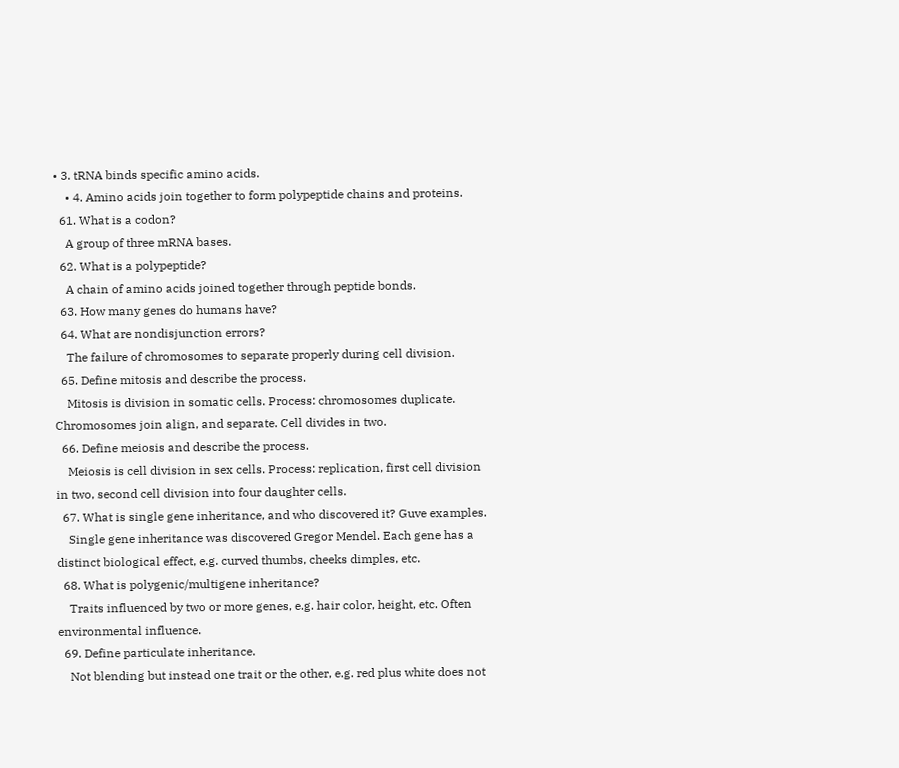• 3. tRNA binds specific amino acids.
    • 4. Amino acids join together to form polypeptide chains and proteins.
  61. What is a codon?
    A group of three mRNA bases.
  62. What is a polypeptide?
    A chain of amino acids joined together through peptide bonds.
  63. How many genes do humans have?
  64. What are nondisjunction errors?
    The failure of chromosomes to separate properly during cell division.
  65. Define mitosis and describe the process.
    Mitosis is division in somatic cells. Process: chromosomes duplicate. Chromosomes join align, and separate. Cell divides in two.
  66. Define meiosis and describe the process.
    Meiosis is cell division in sex cells. Process: replication, first cell division in two, second cell division into four daughter cells.
  67. What is single gene inheritance, and who discovered it? Guve examples.
    Single gene inheritance was discovered Gregor Mendel. Each gene has a distinct biological effect, e.g. curved thumbs, cheeks dimples, etc.
  68. What is polygenic/multigene inheritance?
    Traits influenced by two or more genes, e.g. hair color, height, etc. Often environmental influence.
  69. Define particulate inheritance.
    Not blending but instead one trait or the other, e.g. red plus white does not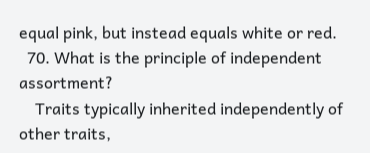equal pink, but instead equals white or red.
  70. What is the principle of independent assortment?
    Traits typically inherited independently of other traits,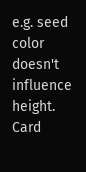e.g. seed color doesn't influence height.
Card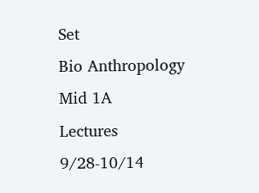Set
Bio Anthropology Mid 1A
Lectures 9/28-10/14